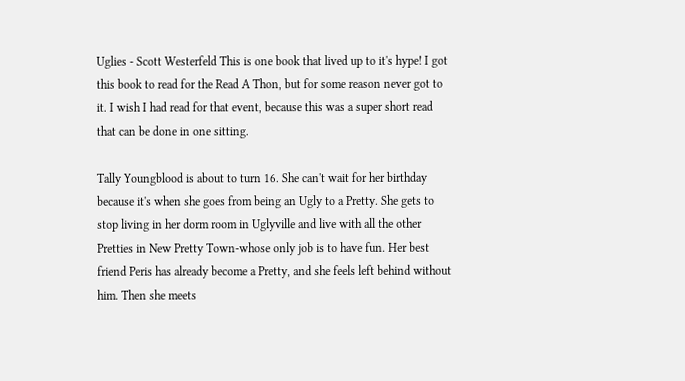Uglies - Scott Westerfeld This is one book that lived up to it's hype! I got this book to read for the Read A Thon, but for some reason never got to it. I wish I had read for that event, because this was a super short read that can be done in one sitting.

Tally Youngblood is about to turn 16. She can't wait for her birthday because it's when she goes from being an Ugly to a Pretty. She gets to stop living in her dorm room in Uglyville and live with all the other Pretties in New Pretty Town-whose only job is to have fun. Her best friend Peris has already become a Pretty, and she feels left behind without him. Then she meets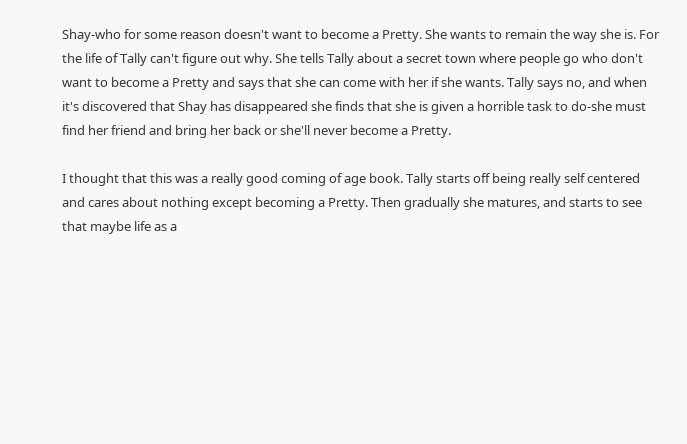Shay-who for some reason doesn't want to become a Pretty. She wants to remain the way she is. For the life of Tally can't figure out why. She tells Tally about a secret town where people go who don't want to become a Pretty and says that she can come with her if she wants. Tally says no, and when it's discovered that Shay has disappeared she finds that she is given a horrible task to do-she must find her friend and bring her back or she'll never become a Pretty.

I thought that this was a really good coming of age book. Tally starts off being really self centered and cares about nothing except becoming a Pretty. Then gradually she matures, and starts to see that maybe life as a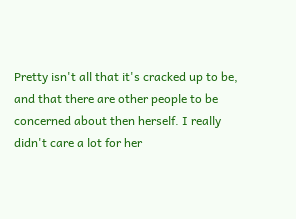Pretty isn't all that it's cracked up to be, and that there are other people to be concerned about then herself. I really didn't care a lot for her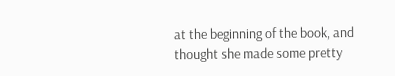at the beginning of the book, and thought she made some pretty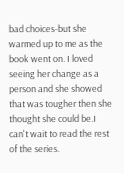bad choices-but she warmed up to me as the book went on. I loved seeing her change as a person and she showed that was tougher then she thought she could be.I can't wait to read the rest of the series.